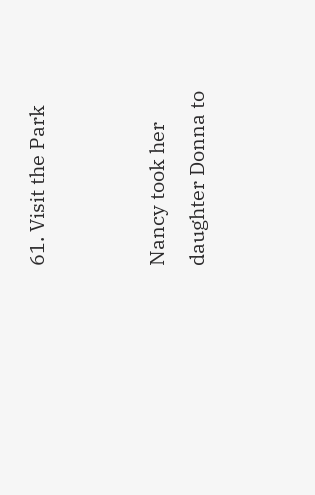61. Visit the Park


Nancy took her daughter Donna to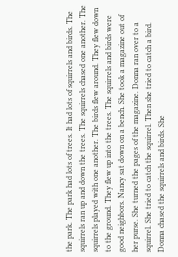the park. The park had lots of trees. It had lots of squirrels and birds. The squirrels ran up and down the trees. The squirrels chased one another. The squirrels played with one another. The birds flew around. They flew down to the ground. They flew up into the trees. The squirrels and birds were good neighbors. Nancy sat down on a bench. She took a magazine out of her purse. She turned the pages of the magazine. Donna ran over to a squirrel. She tried to catch the squirrel. Then she tried to catch a bird. Donna chased the squirrels and birds. She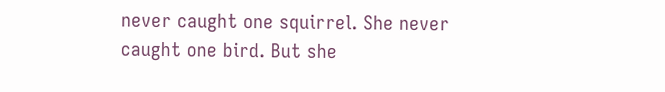never caught one squirrel. She never caught one bird. But she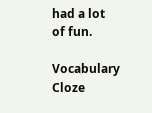had a lot of fun.

Vocabulary Cloze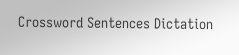Crossword Sentences Dictation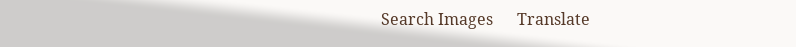Search Images      Translate